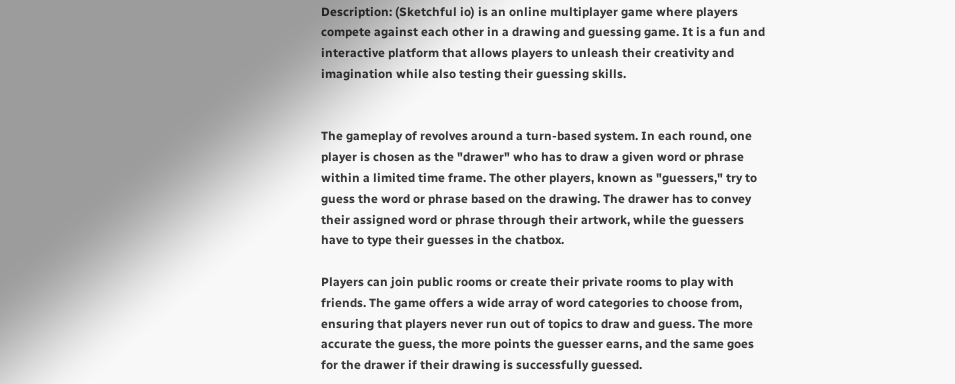Description: (Sketchful io) is an online multiplayer game where players compete against each other in a drawing and guessing game. It is a fun and interactive platform that allows players to unleash their creativity and imagination while also testing their guessing skills.


The gameplay of revolves around a turn-based system. In each round, one player is chosen as the "drawer" who has to draw a given word or phrase within a limited time frame. The other players, known as "guessers," try to guess the word or phrase based on the drawing. The drawer has to convey their assigned word or phrase through their artwork, while the guessers have to type their guesses in the chatbox.

Players can join public rooms or create their private rooms to play with friends. The game offers a wide array of word categories to choose from, ensuring that players never run out of topics to draw and guess. The more accurate the guess, the more points the guesser earns, and the same goes for the drawer if their drawing is successfully guessed.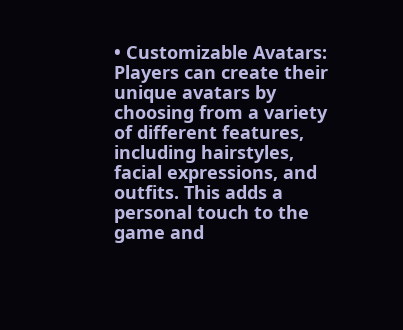• Customizable Avatars: Players can create their unique avatars by choosing from a variety of different features, including hairstyles, facial expressions, and outfits. This adds a personal touch to the game and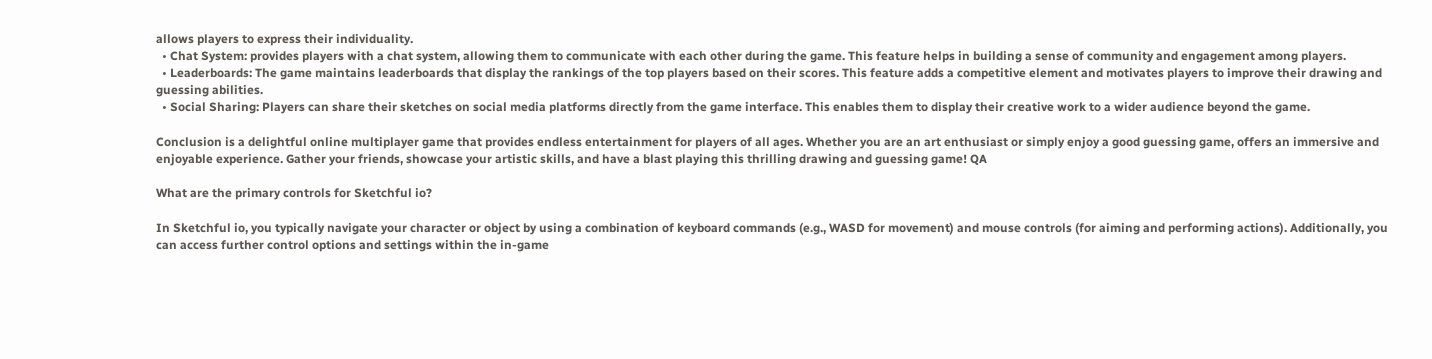allows players to express their individuality.
  • Chat System: provides players with a chat system, allowing them to communicate with each other during the game. This feature helps in building a sense of community and engagement among players.
  • Leaderboards: The game maintains leaderboards that display the rankings of the top players based on their scores. This feature adds a competitive element and motivates players to improve their drawing and guessing abilities.
  • Social Sharing: Players can share their sketches on social media platforms directly from the game interface. This enables them to display their creative work to a wider audience beyond the game.

Conclusion is a delightful online multiplayer game that provides endless entertainment for players of all ages. Whether you are an art enthusiast or simply enjoy a good guessing game, offers an immersive and enjoyable experience. Gather your friends, showcase your artistic skills, and have a blast playing this thrilling drawing and guessing game! QA

What are the primary controls for Sketchful io?

In Sketchful io, you typically navigate your character or object by using a combination of keyboard commands (e.g., WASD for movement) and mouse controls (for aiming and performing actions). Additionally, you can access further control options and settings within the in-game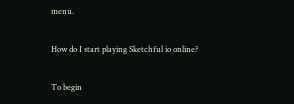menu.

How do I start playing Sketchful io online?

To begin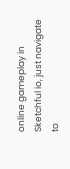online gameplay in Sketchful io, just navigate to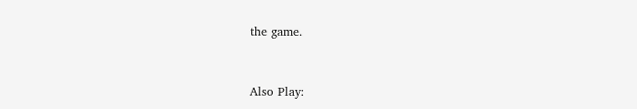the game.


Also Play: